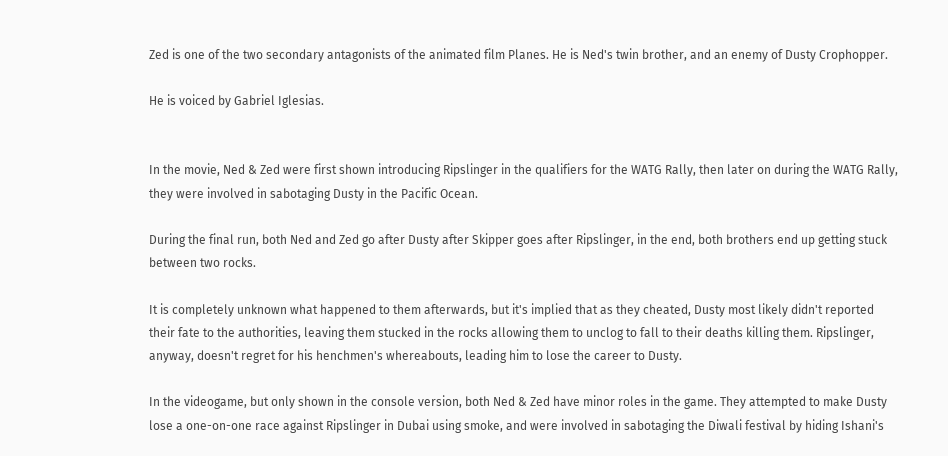Zed is one of the two secondary antagonists of the animated film Planes. He is Ned's twin brother, and an enemy of Dusty Crophopper.

He is voiced by Gabriel Iglesias.


In the movie, Ned & Zed were first shown introducing Ripslinger in the qualifiers for the WATG Rally, then later on during the WATG Rally, they were involved in sabotaging Dusty in the Pacific Ocean.

During the final run, both Ned and Zed go after Dusty after Skipper goes after Ripslinger, in the end, both brothers end up getting stuck between two rocks.

It is completely unknown what happened to them afterwards, but it's implied that as they cheated, Dusty most likely didn't reported their fate to the authorities, leaving them stucked in the rocks allowing them to unclog to fall to their deaths killing them. Ripslinger, anyway, doesn't regret for his henchmen's whereabouts, leading him to lose the career to Dusty.

In the videogame, but only shown in the console version, both Ned & Zed have minor roles in the game. They attempted to make Dusty lose a one-on-one race against Ripslinger in Dubai using smoke, and were involved in sabotaging the Diwali festival by hiding Ishani's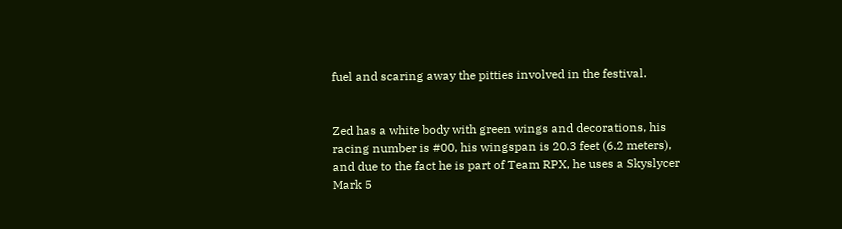fuel and scaring away the pitties involved in the festival.


Zed has a white body with green wings and decorations, his racing number is #00, his wingspan is 20.3 feet (6.2 meters), and due to the fact he is part of Team RPX, he uses a Skyslycer Mark 5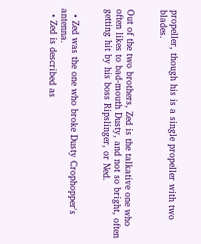propeller, though his is a single propeller with two blades.


Out of the two brothers, Zed is the talkative one who often likes to bad-mouth Dusty, and not so bright, often getting hit by his boss Ripslinger, or Ned.


  • Zed was the one who broke Dusty Crophopper's antenna.
  • Zed is described as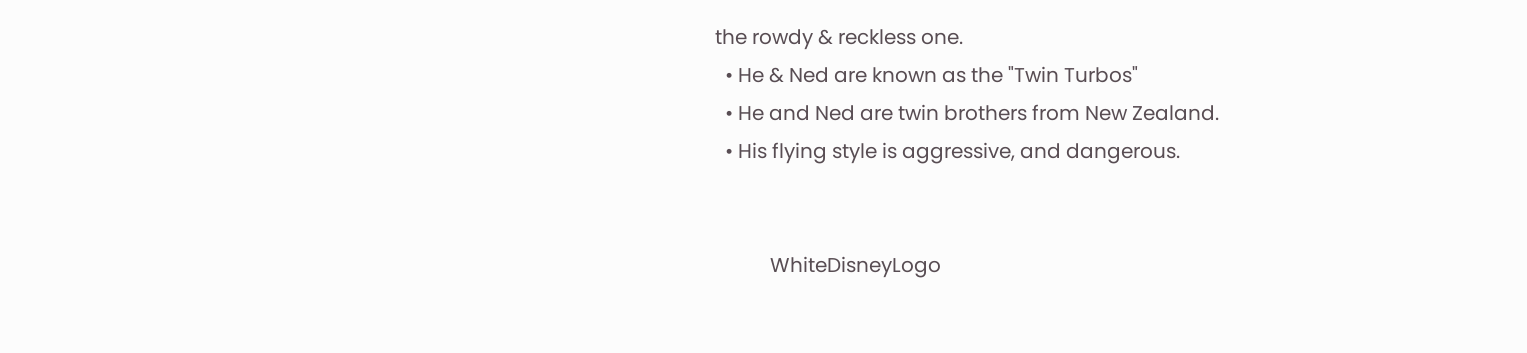the rowdy & reckless one.
  • He & Ned are known as the "Twin Turbos"
  • He and Ned are twin brothers from New Zealand.
  • His flying style is aggressive, and dangerous.


           WhiteDisneyLogo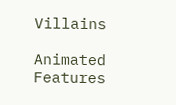Villains

Animated Features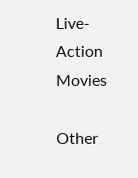Live-Action Movies

Other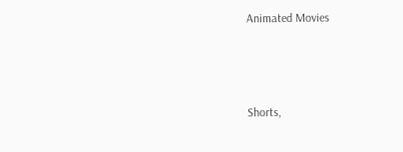Animated Movies



Shorts,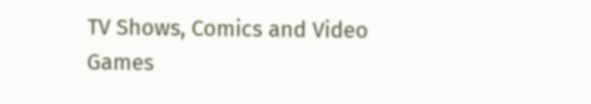TV Shows, Comics and Video Games